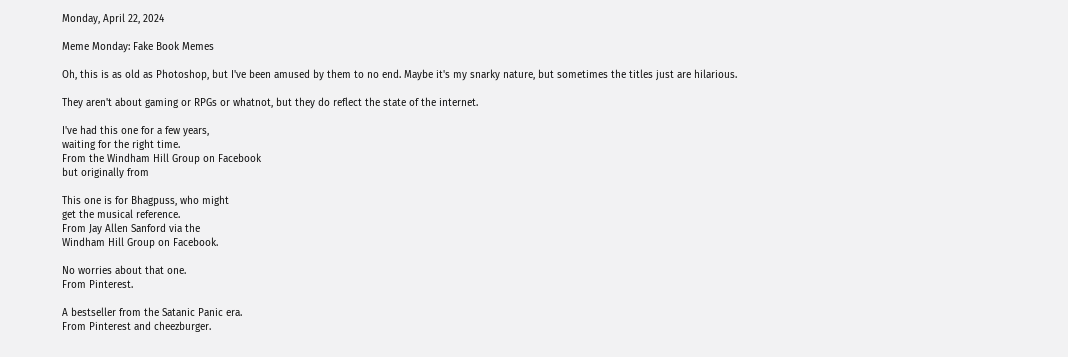Monday, April 22, 2024

Meme Monday: Fake Book Memes

Oh, this is as old as Photoshop, but I've been amused by them to no end. Maybe it's my snarky nature, but sometimes the titles just are hilarious.

They aren't about gaming or RPGs or whatnot, but they do reflect the state of the internet.

I've had this one for a few years,
waiting for the right time.
From the Windham Hill Group on Facebook
but originally from

This one is for Bhagpuss, who might
get the musical reference.
From Jay Allen Sanford via the
Windham Hill Group on Facebook.

No worries about that one.
From Pinterest.

A bestseller from the Satanic Panic era.
From Pinterest and cheezburger.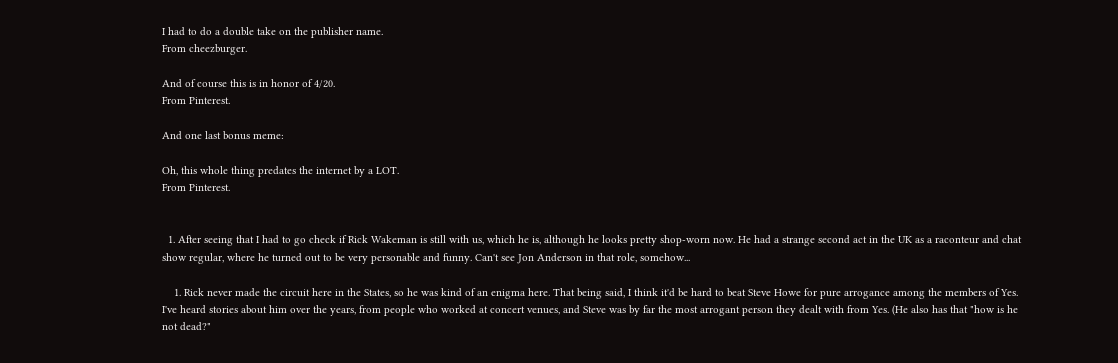I had to do a double take on the publisher name.
From cheezburger.

And of course this is in honor of 4/20.
From Pinterest.

And one last bonus meme:

Oh, this whole thing predates the internet by a LOT.
From Pinterest.


  1. After seeing that I had to go check if Rick Wakeman is still with us, which he is, although he looks pretty shop-worn now. He had a strange second act in the UK as a raconteur and chat show regular, where he turned out to be very personable and funny. Can't see Jon Anderson in that role, somehow...

    1. Rick never made the circuit here in the States, so he was kind of an enigma here. That being said, I think it'd be hard to beat Steve Howe for pure arrogance among the members of Yes. I've heard stories about him over the years, from people who worked at concert venues, and Steve was by far the most arrogant person they dealt with from Yes. (He also has that "how is he not dead?"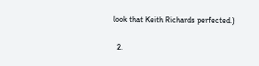look that Keith Richards perfected.)

  2.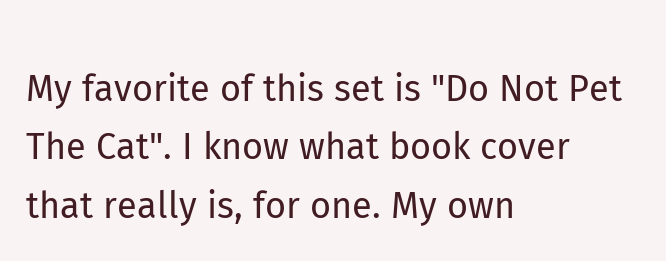My favorite of this set is "Do Not Pet The Cat". I know what book cover that really is, for one. My own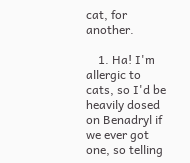cat, for another.

    1. Ha! I'm allergic to cats, so I'd be heavily dosed on Benadryl if we ever got one, so telling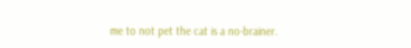me to not pet the cat is a no-brainer.